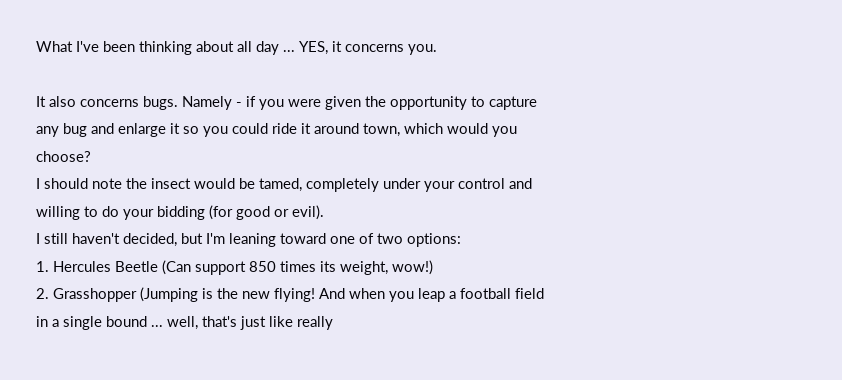What I've been thinking about all day ... YES, it concerns you.

It also concerns bugs. Namely - if you were given the opportunity to capture any bug and enlarge it so you could ride it around town, which would you choose?
I should note the insect would be tamed, completely under your control and willing to do your bidding (for good or evil).
I still haven't decided, but I'm leaning toward one of two options:
1. Hercules Beetle (Can support 850 times its weight, wow!)
2. Grasshopper (Jumping is the new flying! And when you leap a football field in a single bound ... well, that's just like really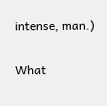intense, man.)

What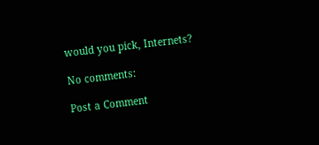would you pick, Internets?

No comments:

Post a Comment